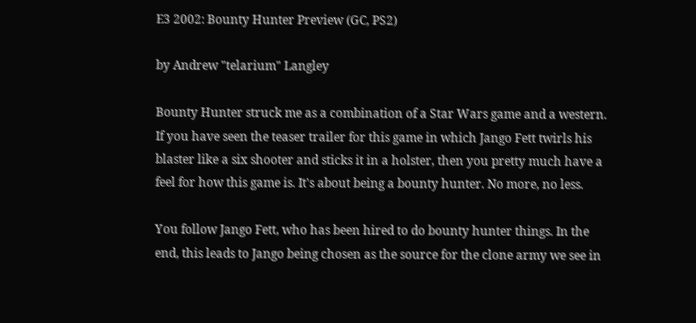E3 2002: Bounty Hunter Preview (GC, PS2)

by Andrew "telarium" Langley

Bounty Hunter struck me as a combination of a Star Wars game and a western. If you have seen the teaser trailer for this game in which Jango Fett twirls his blaster like a six shooter and sticks it in a holster, then you pretty much have a feel for how this game is. It's about being a bounty hunter. No more, no less.

You follow Jango Fett, who has been hired to do bounty hunter things. In the end, this leads to Jango being chosen as the source for the clone army we see in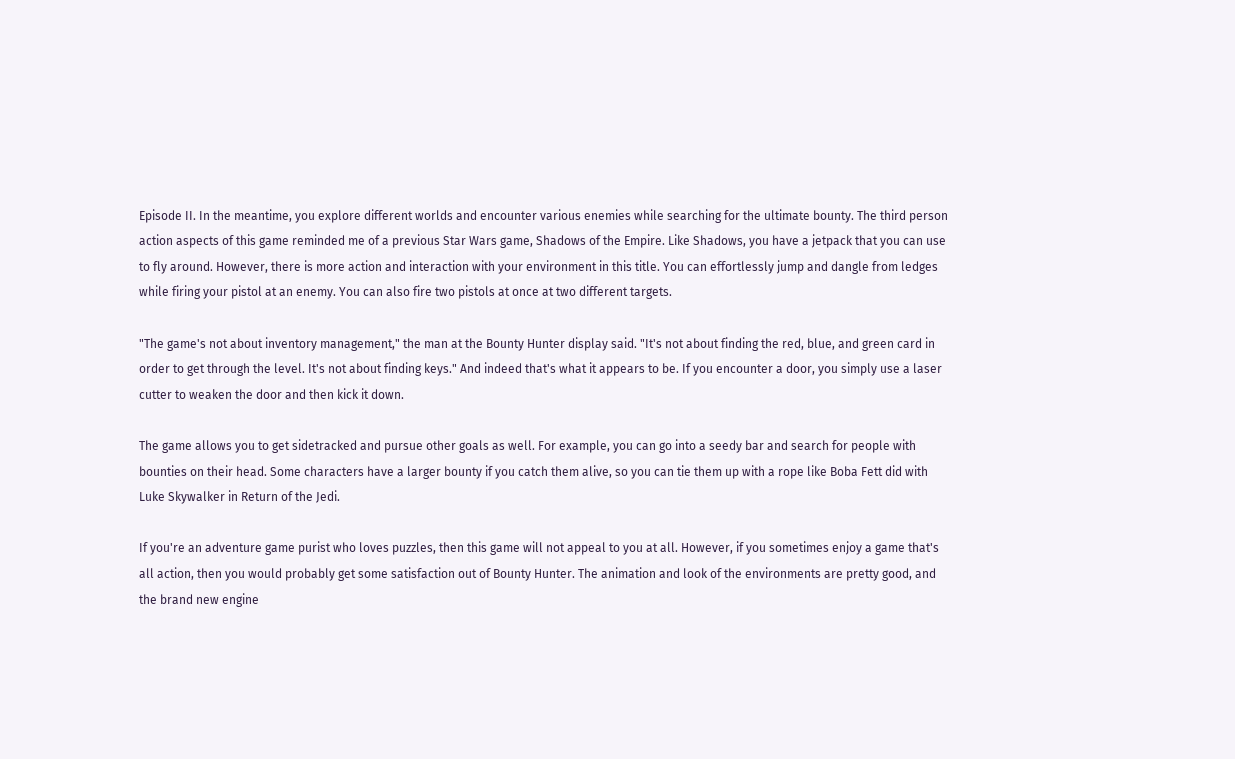Episode II. In the meantime, you explore different worlds and encounter various enemies while searching for the ultimate bounty. The third person action aspects of this game reminded me of a previous Star Wars game, Shadows of the Empire. Like Shadows, you have a jetpack that you can use to fly around. However, there is more action and interaction with your environment in this title. You can effortlessly jump and dangle from ledges while firing your pistol at an enemy. You can also fire two pistols at once at two different targets.

"The game's not about inventory management," the man at the Bounty Hunter display said. "It's not about finding the red, blue, and green card in order to get through the level. It's not about finding keys." And indeed that's what it appears to be. If you encounter a door, you simply use a laser cutter to weaken the door and then kick it down.

The game allows you to get sidetracked and pursue other goals as well. For example, you can go into a seedy bar and search for people with bounties on their head. Some characters have a larger bounty if you catch them alive, so you can tie them up with a rope like Boba Fett did with Luke Skywalker in Return of the Jedi.

If you're an adventure game purist who loves puzzles, then this game will not appeal to you at all. However, if you sometimes enjoy a game that's all action, then you would probably get some satisfaction out of Bounty Hunter. The animation and look of the environments are pretty good, and the brand new engine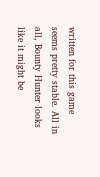written for this game seems pretty stable. All in all, Bounty Hunter looks like it might be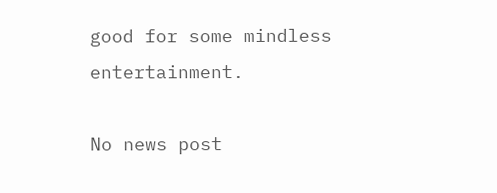good for some mindless entertainment.

No news post